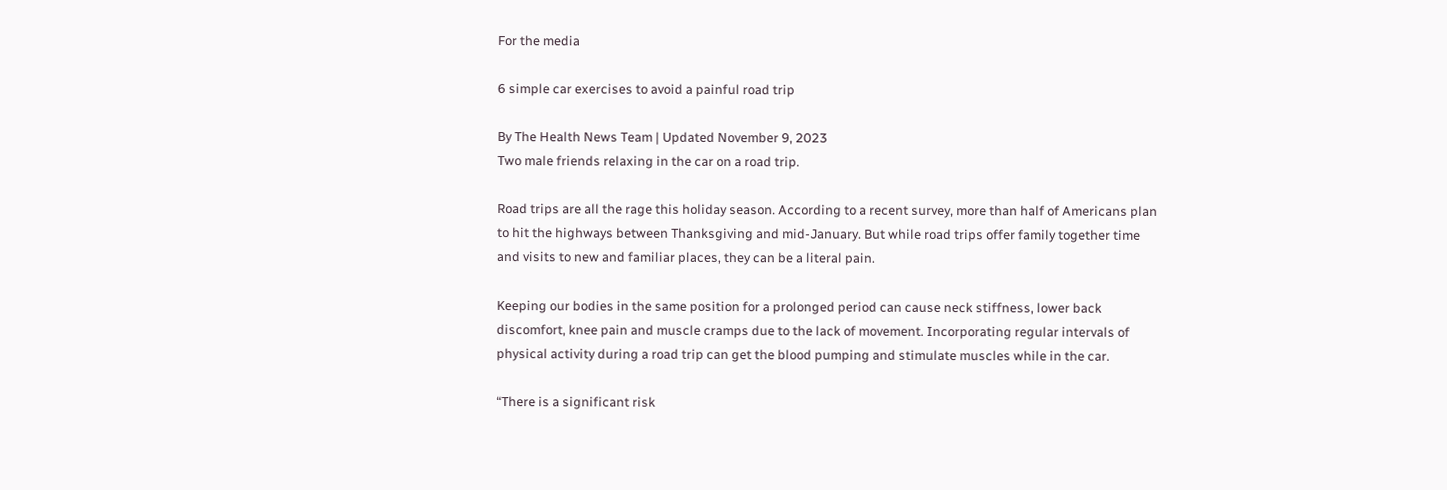For the media

6 simple car exercises to avoid a painful road trip

By The Health News Team | Updated November 9, 2023
Two male friends relaxing in the car on a road trip.

Road trips are all the rage this holiday season. According to a recent survey, more than half of Americans plan to hit the highways between Thanksgiving and mid-January. But while road trips offer family together time and visits to new and familiar places, they can be a literal pain.

Keeping our bodies in the same position for a prolonged period can cause neck stiffness, lower back discomfort, knee pain and muscle cramps due to the lack of movement. Incorporating regular intervals of physical activity during a road trip can get the blood pumping and stimulate muscles while in the car.

“There is a significant risk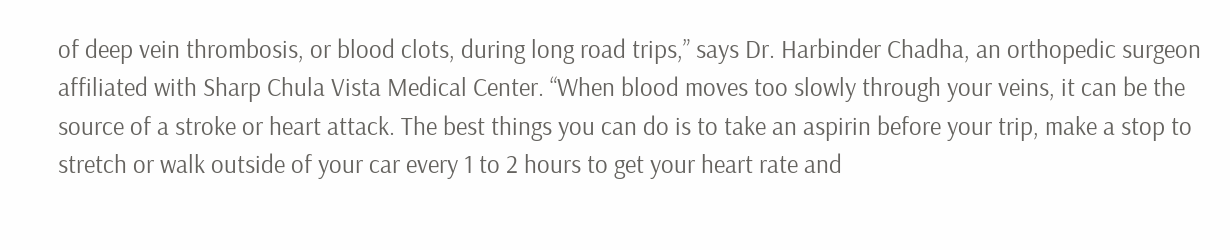of deep vein thrombosis, or blood clots, during long road trips,” says Dr. Harbinder Chadha, an orthopedic surgeon affiliated with Sharp Chula Vista Medical Center. “When blood moves too slowly through your veins, it can be the source of a stroke or heart attack. The best things you can do is to take an aspirin before your trip, make a stop to stretch or walk outside of your car every 1 to 2 hours to get your heart rate and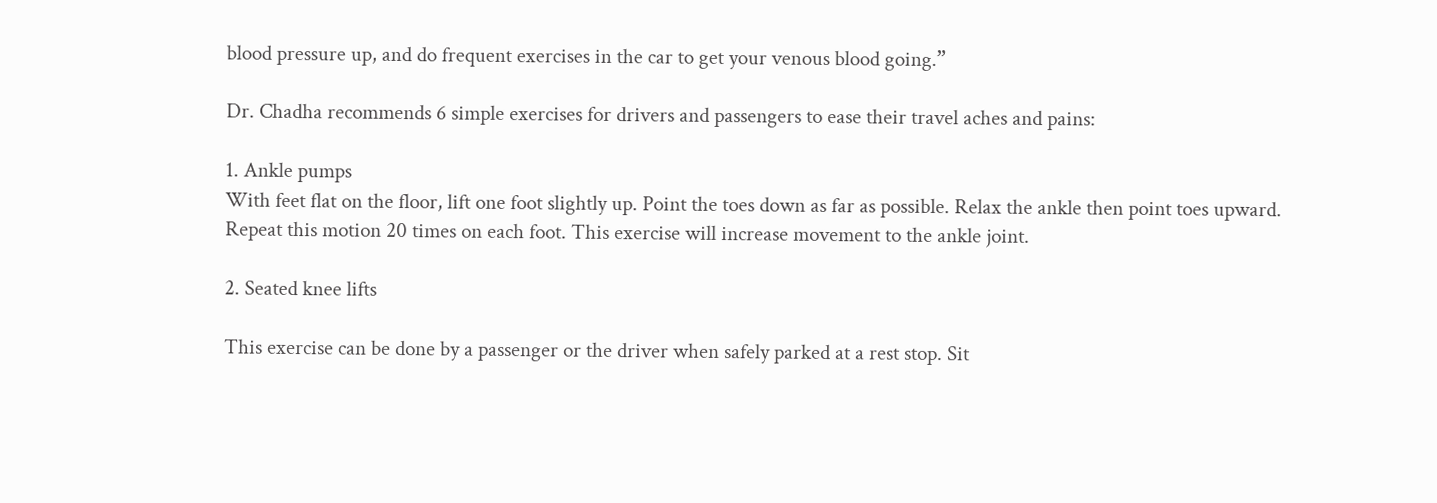blood pressure up, and do frequent exercises in the car to get your venous blood going.”

Dr. Chadha recommends 6 simple exercises for drivers and passengers to ease their travel aches and pains:

1. Ankle pumps
With feet flat on the floor, lift one foot slightly up. Point the toes down as far as possible. Relax the ankle then point toes upward. Repeat this motion 20 times on each foot. This exercise will increase movement to the ankle joint.

2. Seated knee lifts

This exercise can be done by a passenger or the driver when safely parked at a rest stop. Sit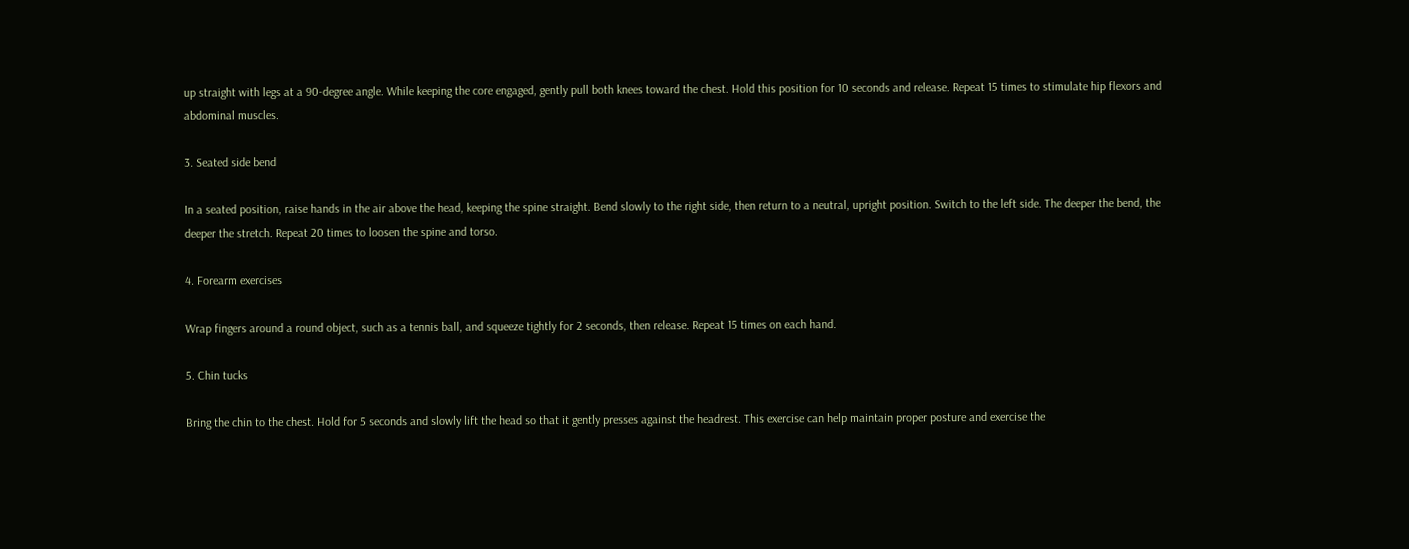up straight with legs at a 90-degree angle. While keeping the core engaged, gently pull both knees toward the chest. Hold this position for 10 seconds and release. Repeat 15 times to stimulate hip flexors and abdominal muscles.

3. Seated side bend

In a seated position, raise hands in the air above the head, keeping the spine straight. Bend slowly to the right side, then return to a neutral, upright position. Switch to the left side. The deeper the bend, the deeper the stretch. Repeat 20 times to loosen the spine and torso.

4. Forearm exercises

Wrap fingers around a round object, such as a tennis ball, and squeeze tightly for 2 seconds, then release. Repeat 15 times on each hand.

5. Chin tucks

Bring the chin to the chest. Hold for 5 seconds and slowly lift the head so that it gently presses against the headrest. This exercise can help maintain proper posture and exercise the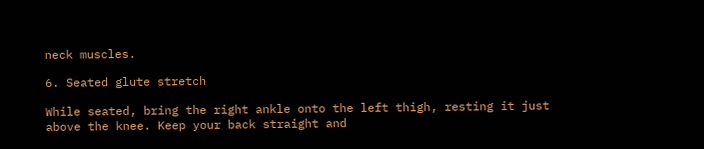neck muscles.

6. Seated glute stretch

While seated, bring the right ankle onto the left thigh, resting it just above the knee. Keep your back straight and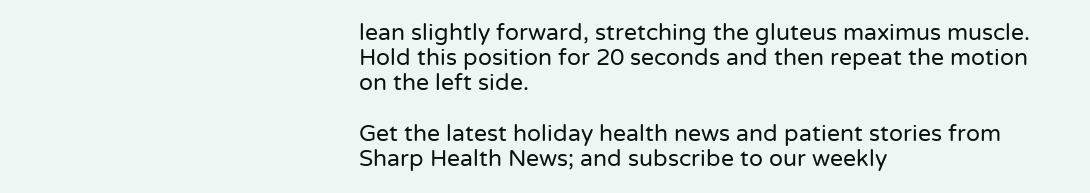lean slightly forward, stretching the gluteus maximus muscle. Hold this position for 20 seconds and then repeat the motion on the left side.

Get the latest holiday health news and patient stories from Sharp Health News; and subscribe to our weekly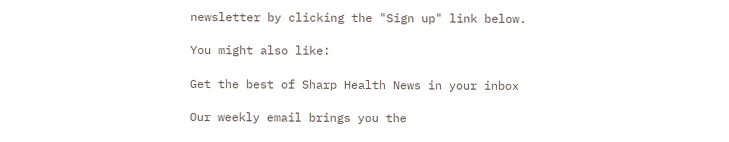newsletter by clicking the "Sign up" link below.

You might also like:

Get the best of Sharp Health News in your inbox

Our weekly email brings you the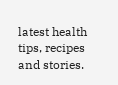latest health tips, recipes and stories.